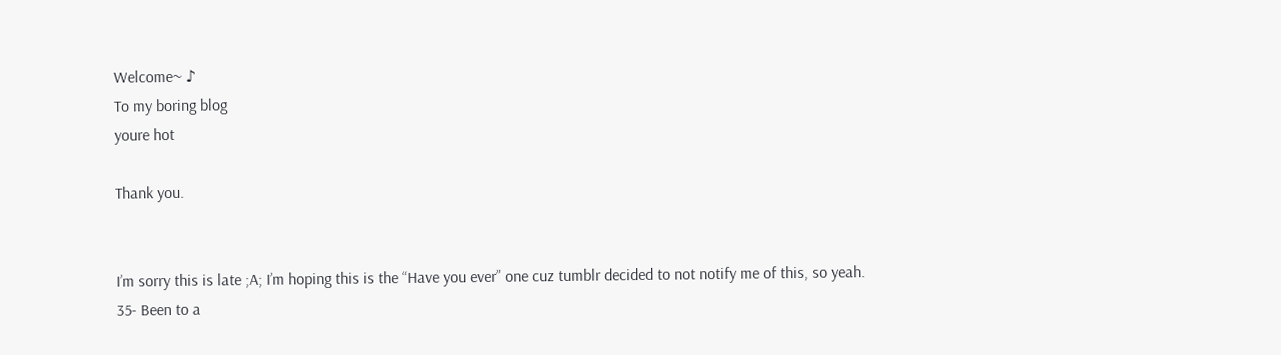Welcome~ ♪
To my boring blog
youre hot

Thank you.


I’m sorry this is late ;A; I’m hoping this is the “Have you ever” one cuz tumblr decided to not notify me of this, so yeah.
35- Been to a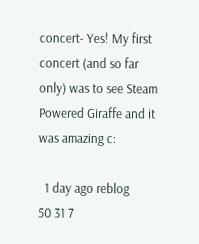concert- Yes! My first concert (and so far only) was to see Steam Powered Giraffe and it was amazing c:

  1 day ago reblog
50 31 7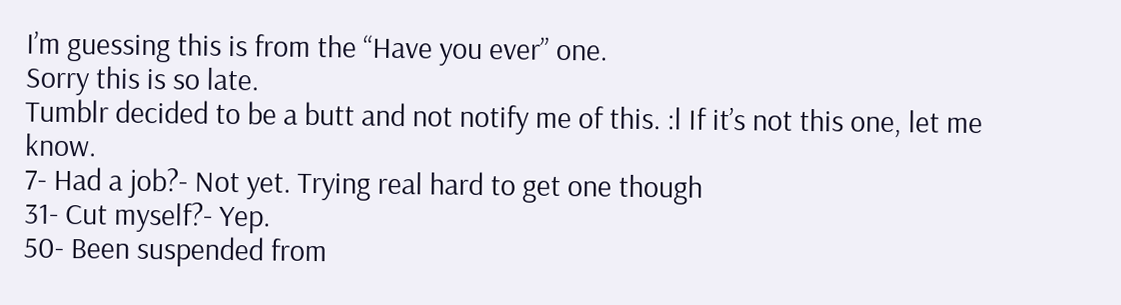I’m guessing this is from the “Have you ever” one.
Sorry this is so late.
Tumblr decided to be a butt and not notify me of this. :l If it’s not this one, let me know.
7- Had a job?- Not yet. Trying real hard to get one though
31- Cut myself?- Yep.
50- Been suspended from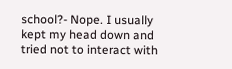school?- Nope. I usually kept my head down and tried not to interact with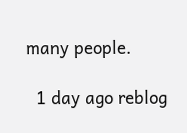many people.

  1 day ago reblog